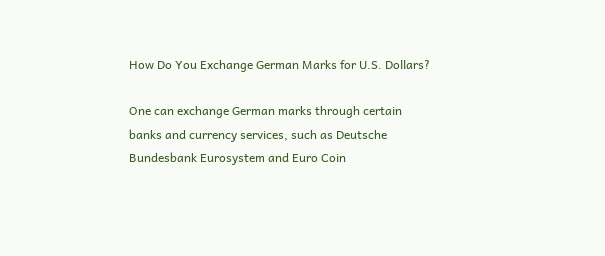How Do You Exchange German Marks for U.S. Dollars?

One can exchange German marks through certain banks and currency services, such as Deutsche Bundesbank Eurosystem and Euro Coin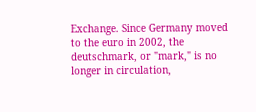Exchange. Since Germany moved to the euro in 2002, the deutschmark, or "mark," is no longer in circulation,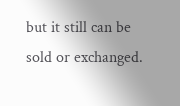but it still can be sold or exchanged.